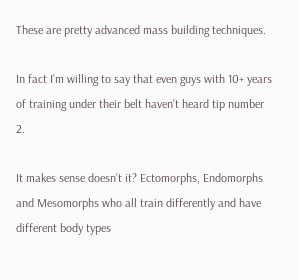These are pretty advanced mass building techniques.

In fact I’m willing to say that even guys with 10+ years of training under their belt haven’t heard tip number 2.

It makes sense doesn’t it? Ectomorphs, Endomorphs and Mesomorphs who all train differently and have different body types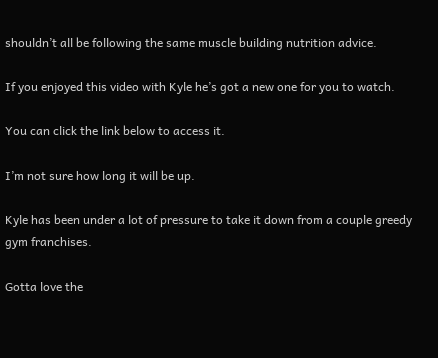shouldn’t all be following the same muscle building nutrition advice.

If you enjoyed this video with Kyle he’s got a new one for you to watch.

You can click the link below to access it.

I’m not sure how long it will be up.

Kyle has been under a lot of pressure to take it down from a couple greedy gym franchises.

Gotta love the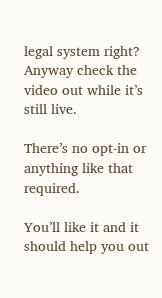legal system right? Anyway check the video out while it’s still live.

There’s no opt-in or anything like that required.

You’ll like it and it should help you out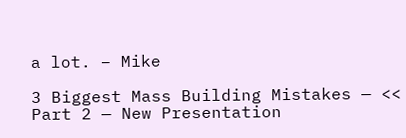a lot. – Mike

3 Biggest Mass Building Mistakes — << Part 2 — New Presentation